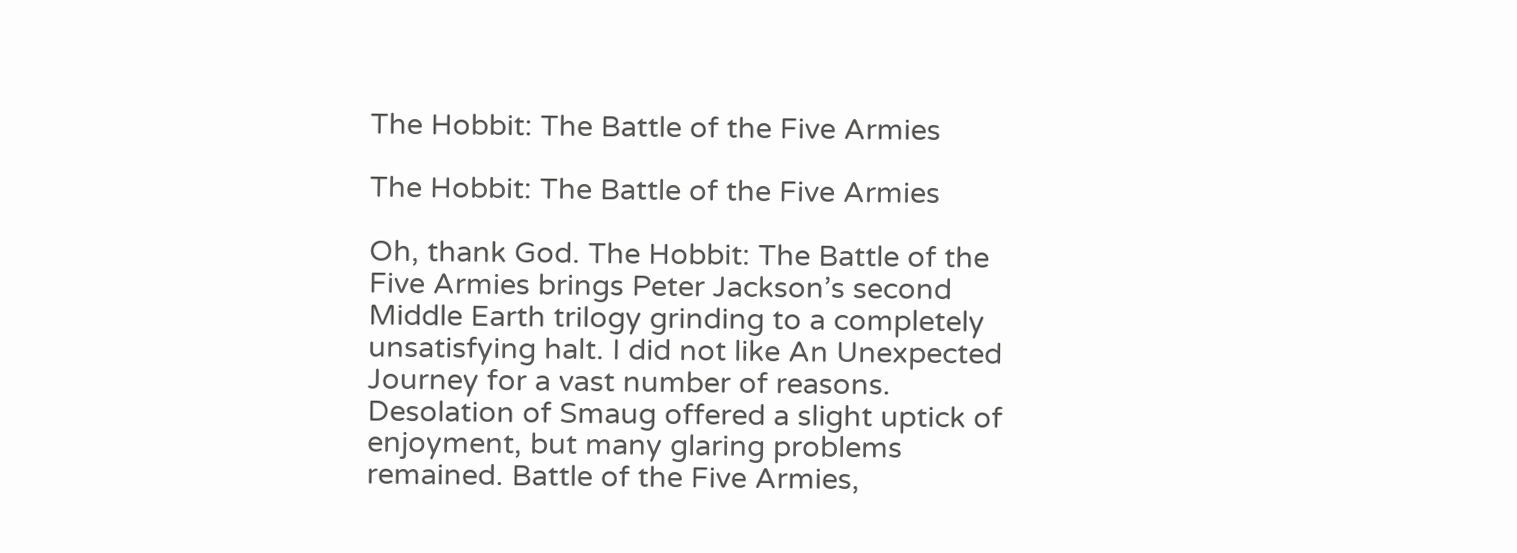The Hobbit: The Battle of the Five Armies

The Hobbit: The Battle of the Five Armies

Oh, thank God. The Hobbit: The Battle of the Five Armies brings Peter Jackson’s second Middle Earth trilogy grinding to a completely unsatisfying halt. I did not like An Unexpected Journey for a vast number of reasons. Desolation of Smaug offered a slight uptick of enjoyment, but many glaring problems remained. Battle of the Five Armies,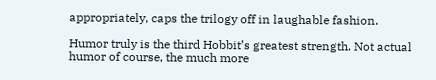appropriately, caps the trilogy off in laughable fashion.

Humor truly is the third Hobbit’s greatest strength. Not actual humor of course, the much more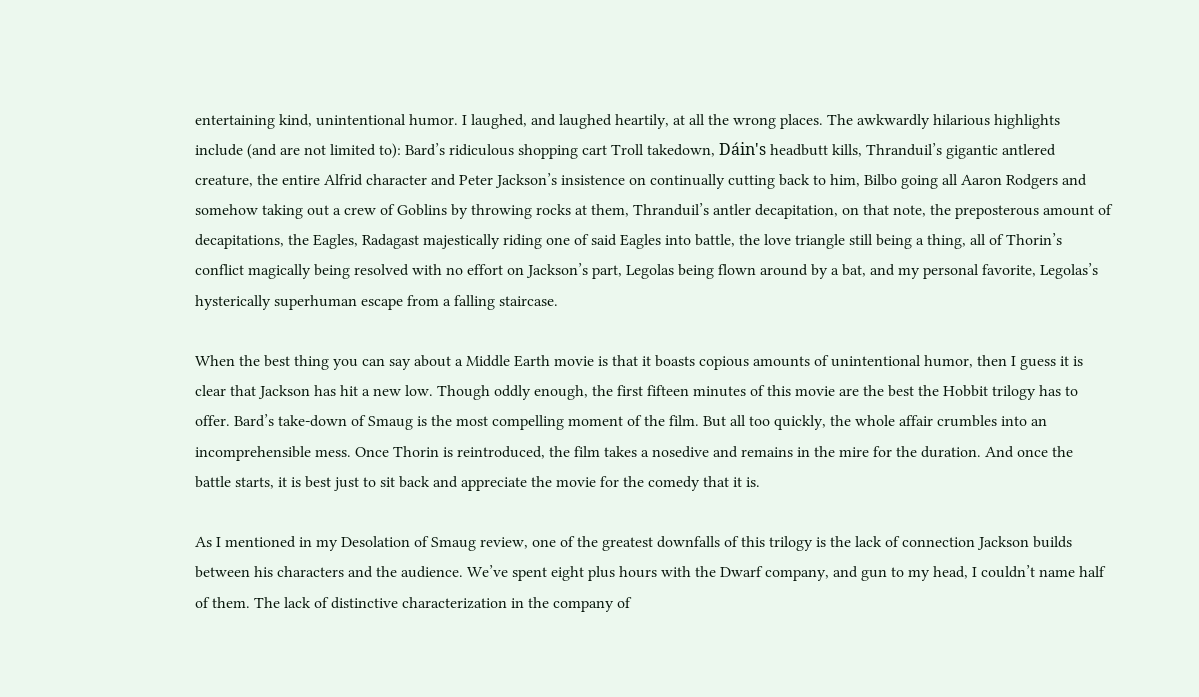entertaining kind, unintentional humor. I laughed, and laughed heartily, at all the wrong places. The awkwardly hilarious highlights include (and are not limited to): Bard’s ridiculous shopping cart Troll takedown, Dáin's headbutt kills, Thranduil’s gigantic antlered creature, the entire Alfrid character and Peter Jackson’s insistence on continually cutting back to him, Bilbo going all Aaron Rodgers and somehow taking out a crew of Goblins by throwing rocks at them, Thranduil’s antler decapitation, on that note, the preposterous amount of decapitations, the Eagles, Radagast majestically riding one of said Eagles into battle, the love triangle still being a thing, all of Thorin’s conflict magically being resolved with no effort on Jackson’s part, Legolas being flown around by a bat, and my personal favorite, Legolas’s hysterically superhuman escape from a falling staircase.

When the best thing you can say about a Middle Earth movie is that it boasts copious amounts of unintentional humor, then I guess it is clear that Jackson has hit a new low. Though oddly enough, the first fifteen minutes of this movie are the best the Hobbit trilogy has to offer. Bard’s take-down of Smaug is the most compelling moment of the film. But all too quickly, the whole affair crumbles into an incomprehensible mess. Once Thorin is reintroduced, the film takes a nosedive and remains in the mire for the duration. And once the battle starts, it is best just to sit back and appreciate the movie for the comedy that it is.

As I mentioned in my Desolation of Smaug review, one of the greatest downfalls of this trilogy is the lack of connection Jackson builds between his characters and the audience. We’ve spent eight plus hours with the Dwarf company, and gun to my head, I couldn’t name half of them. The lack of distinctive characterization in the company of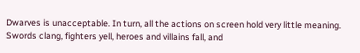Dwarves is unacceptable. In turn, all the actions on screen hold very little meaning. Swords clang, fighters yell, heroes and villains fall, and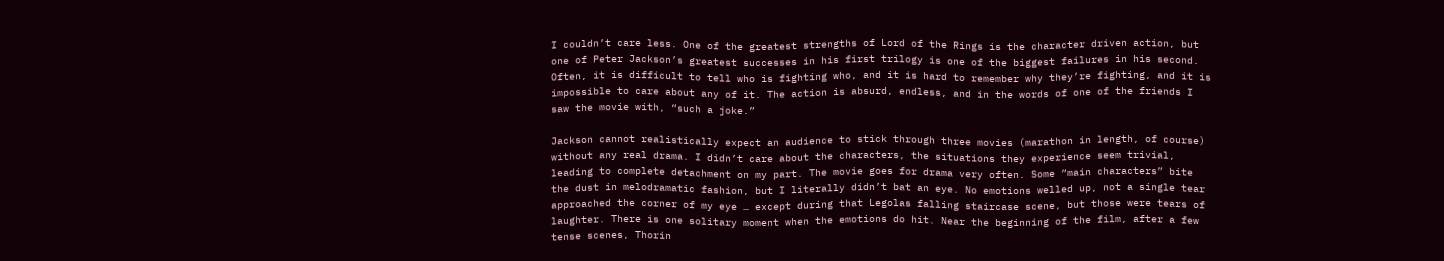I couldn’t care less. One of the greatest strengths of Lord of the Rings is the character driven action, but one of Peter Jackson’s greatest successes in his first trilogy is one of the biggest failures in his second. Often, it is difficult to tell who is fighting who, and it is hard to remember why they’re fighting, and it is impossible to care about any of it. The action is absurd, endless, and in the words of one of the friends I saw the movie with, “such a joke.”

Jackson cannot realistically expect an audience to stick through three movies (marathon in length, of course) without any real drama. I didn’t care about the characters, the situations they experience seem trivial, leading to complete detachment on my part. The movie goes for drama very often. Some “main characters” bite the dust in melodramatic fashion, but I literally didn’t bat an eye. No emotions welled up, not a single tear approached the corner of my eye … except during that Legolas falling staircase scene, but those were tears of laughter. There is one solitary moment when the emotions do hit. Near the beginning of the film, after a few tense scenes, Thorin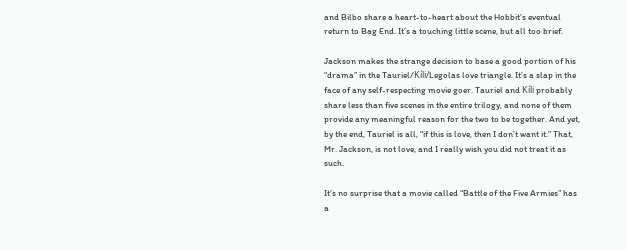and Bilbo share a heart-to-heart about the Hobbit’s eventual return to Bag End. It’s a touching little scene, but all too brief.

Jackson makes the strange decision to base a good portion of his “drama” in the Tauriel/Kíli/Legolas love triangle. It’s a slap in the face of any self-respecting movie goer. Tauriel and Kíli probably share less than five scenes in the entire trilogy, and none of them provide any meaningful reason for the two to be together. And yet, by the end, Tauriel is all, “if this is love, then I don’t want it.” That, Mr. Jackson, is not love, and I really wish you did not treat it as such.

It’s no surprise that a movie called “Battle of the Five Armies” has a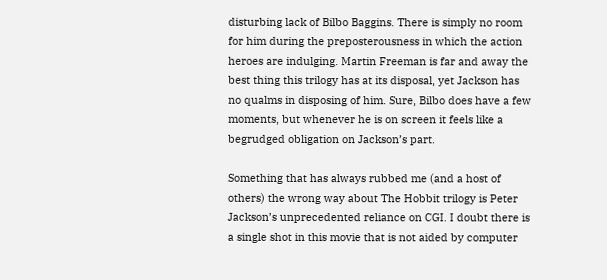disturbing lack of Bilbo Baggins. There is simply no room for him during the preposterousness in which the action heroes are indulging. Martin Freeman is far and away the best thing this trilogy has at its disposal, yet Jackson has no qualms in disposing of him. Sure, Bilbo does have a few moments, but whenever he is on screen it feels like a begrudged obligation on Jackson’s part.

Something that has always rubbed me (and a host of others) the wrong way about The Hobbit trilogy is Peter Jackson’s unprecedented reliance on CGI. I doubt there is a single shot in this movie that is not aided by computer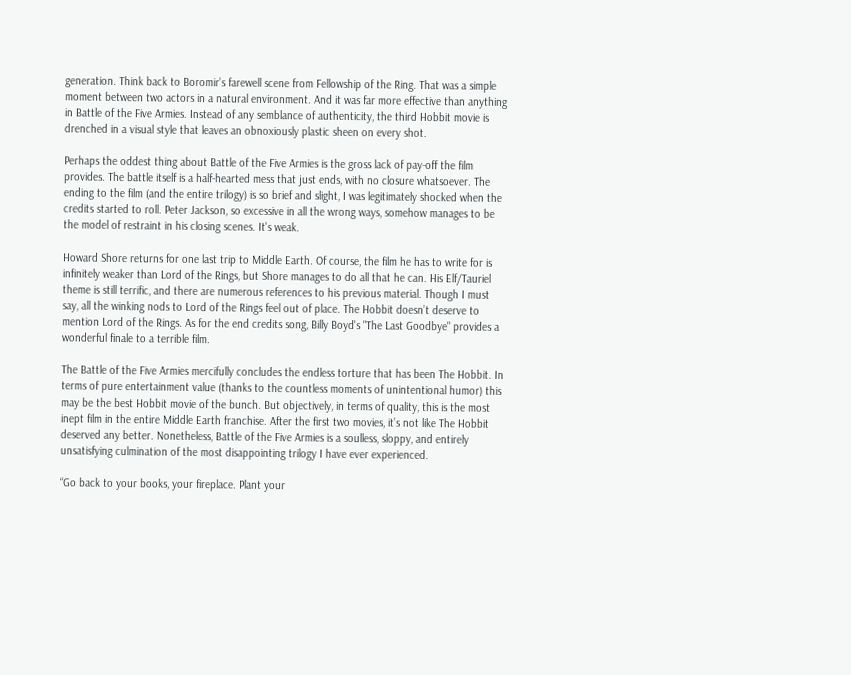generation. Think back to Boromir’s farewell scene from Fellowship of the Ring. That was a simple moment between two actors in a natural environment. And it was far more effective than anything in Battle of the Five Armies. Instead of any semblance of authenticity, the third Hobbit movie is drenched in a visual style that leaves an obnoxiously plastic sheen on every shot.

Perhaps the oddest thing about Battle of the Five Armies is the gross lack of pay-off the film provides. The battle itself is a half-hearted mess that just ends, with no closure whatsoever. The ending to the film (and the entire trilogy) is so brief and slight, I was legitimately shocked when the credits started to roll. Peter Jackson, so excessive in all the wrong ways, somehow manages to be the model of restraint in his closing scenes. It's weak.

Howard Shore returns for one last trip to Middle Earth. Of course, the film he has to write for is infinitely weaker than Lord of the Rings, but Shore manages to do all that he can. His Elf/Tauriel theme is still terrific, and there are numerous references to his previous material. Though I must say, all the winking nods to Lord of the Rings feel out of place. The Hobbit doesn’t deserve to mention Lord of the Rings. As for the end credits song, Billy Boyd's "The Last Goodbye" provides a wonderful finale to a terrible film.

The Battle of the Five Armies mercifully concludes the endless torture that has been The Hobbit. In terms of pure entertainment value (thanks to the countless moments of unintentional humor) this may be the best Hobbit movie of the bunch. But objectively, in terms of quality, this is the most inept film in the entire Middle Earth franchise. After the first two movies, it’s not like The Hobbit deserved any better. Nonetheless, Battle of the Five Armies is a soulless, sloppy, and entirely unsatisfying culmination of the most disappointing trilogy I have ever experienced.

“Go back to your books, your fireplace. Plant your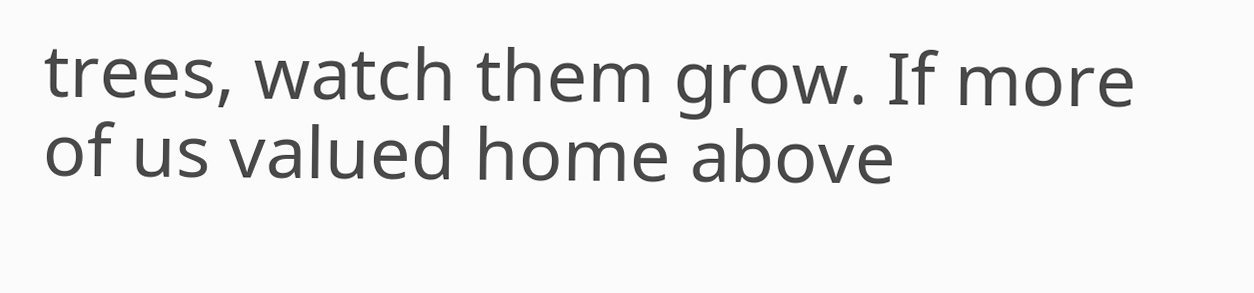trees, watch them grow. If more of us valued home above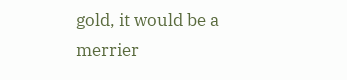gold, it would be a merrier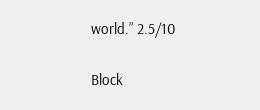world.” 2.5/10

Block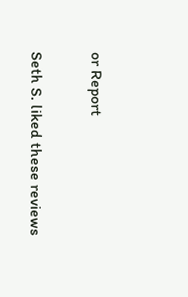or Report

Seth S. liked these reviews